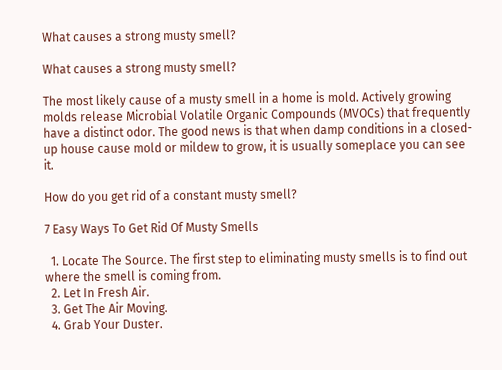What causes a strong musty smell?

What causes a strong musty smell?

The most likely cause of a musty smell in a home is mold. Actively growing molds release Microbial Volatile Organic Compounds (MVOCs) that frequently have a distinct odor. The good news is that when damp conditions in a closed-up house cause mold or mildew to grow, it is usually someplace you can see it.

How do you get rid of a constant musty smell?

7 Easy Ways To Get Rid Of Musty Smells

  1. Locate The Source. The first step to eliminating musty smells is to find out where the smell is coming from.
  2. Let In Fresh Air.
  3. Get The Air Moving.
  4. Grab Your Duster.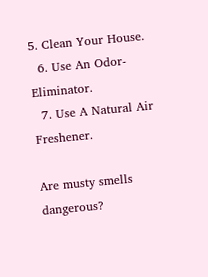5. Clean Your House.
  6. Use An Odor-Eliminator.
  7. Use A Natural Air Freshener.

Are musty smells dangerous?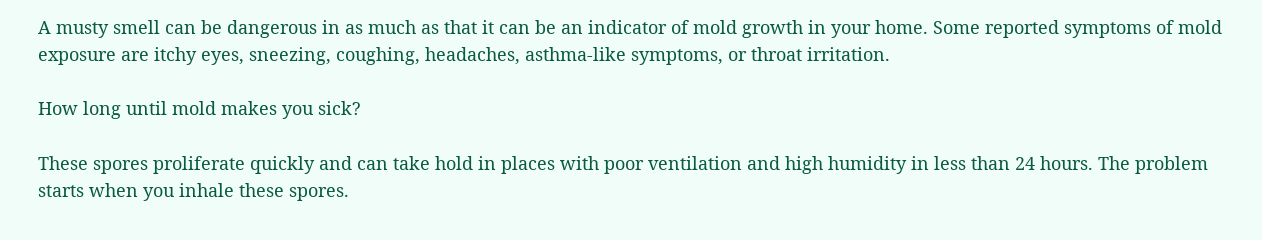A musty smell can be dangerous in as much as that it can be an indicator of mold growth in your home. Some reported symptoms of mold exposure are itchy eyes, sneezing, coughing, headaches, asthma-like symptoms, or throat irritation.

How long until mold makes you sick?

These spores proliferate quickly and can take hold in places with poor ventilation and high humidity in less than 24 hours. The problem starts when you inhale these spores.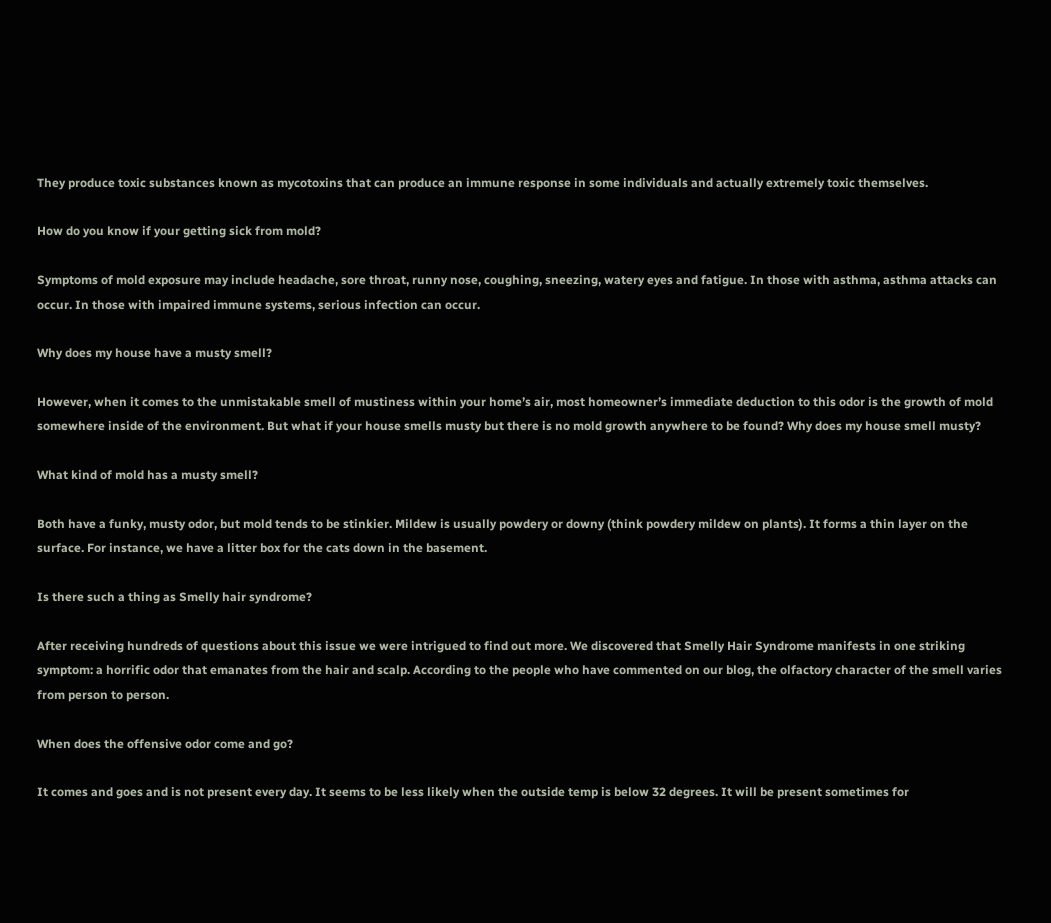They produce toxic substances known as mycotoxins that can produce an immune response in some individuals and actually extremely toxic themselves.

How do you know if your getting sick from mold?

Symptoms of mold exposure may include headache, sore throat, runny nose, coughing, sneezing, watery eyes and fatigue. In those with asthma, asthma attacks can occur. In those with impaired immune systems, serious infection can occur.

Why does my house have a musty smell?

However, when it comes to the unmistakable smell of mustiness within your home’s air, most homeowner’s immediate deduction to this odor is the growth of mold somewhere inside of the environment. But what if your house smells musty but there is no mold growth anywhere to be found? Why does my house smell musty?

What kind of mold has a musty smell?

Both have a funky, musty odor, but mold tends to be stinkier. Mildew is usually powdery or downy (think powdery mildew on plants). It forms a thin layer on the surface. For instance, we have a litter box for the cats down in the basement.

Is there such a thing as Smelly hair syndrome?

After receiving hundreds of questions about this issue we were intrigued to find out more. We discovered that Smelly Hair Syndrome manifests in one striking symptom: a horrific odor that emanates from the hair and scalp. According to the people who have commented on our blog, the olfactory character of the smell varies from person to person.

When does the offensive odor come and go?

It comes and goes and is not present every day. It seems to be less likely when the outside temp is below 32 degrees. It will be present sometimes for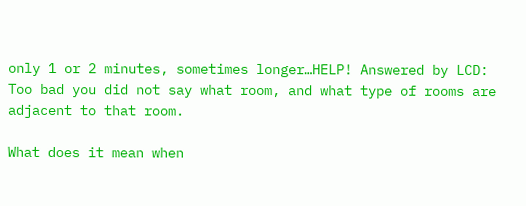only 1 or 2 minutes, sometimes longer…HELP! Answered by LCD: Too bad you did not say what room, and what type of rooms are adjacent to that room.

What does it mean when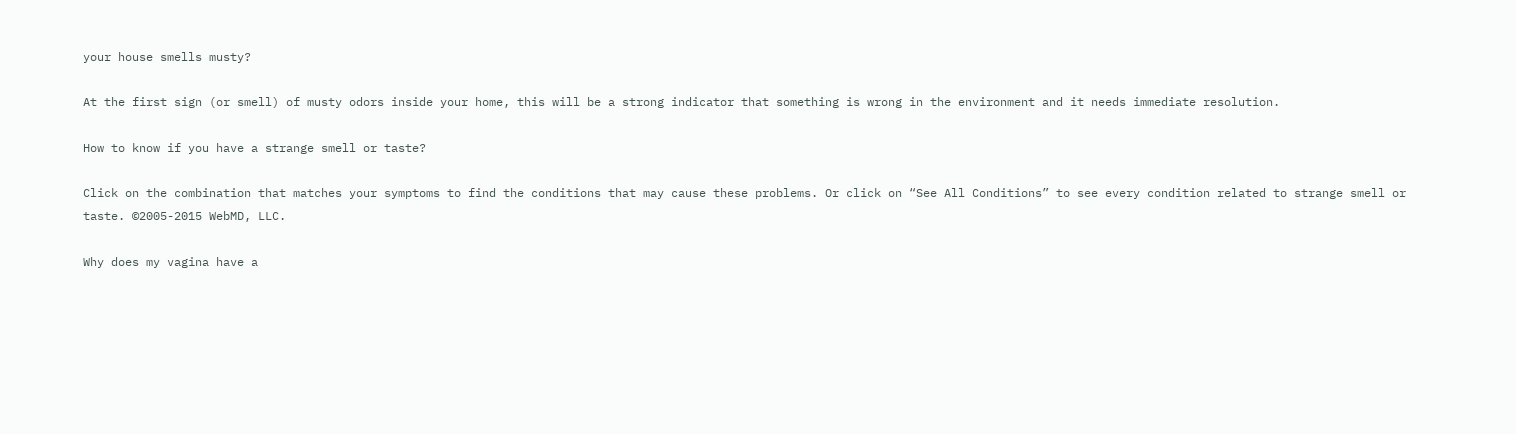your house smells musty?

At the first sign (or smell) of musty odors inside your home, this will be a strong indicator that something is wrong in the environment and it needs immediate resolution.

How to know if you have a strange smell or taste?

Click on the combination that matches your symptoms to find the conditions that may cause these problems. Or click on “See All Conditions” to see every condition related to strange smell or taste. ©2005-2015 WebMD, LLC.

Why does my vagina have a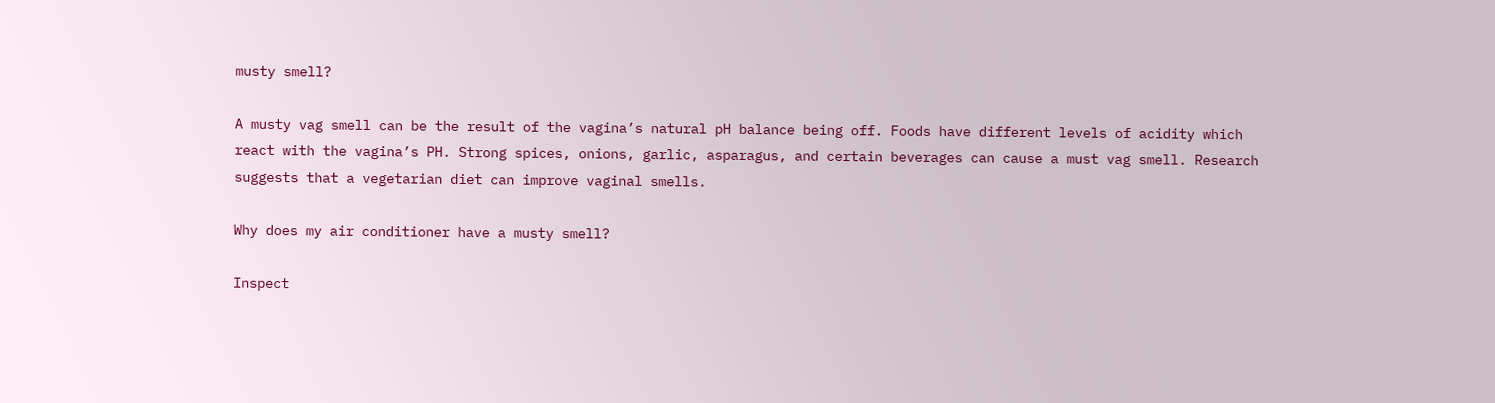musty smell?

A musty vag smell can be the result of the vagina’s natural pH balance being off. Foods have different levels of acidity which react with the vagina’s PH. Strong spices, onions, garlic, asparagus, and certain beverages can cause a must vag smell. Research suggests that a vegetarian diet can improve vaginal smells.

Why does my air conditioner have a musty smell?

Inspect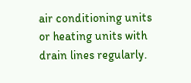air conditioning units or heating units with drain lines regularly.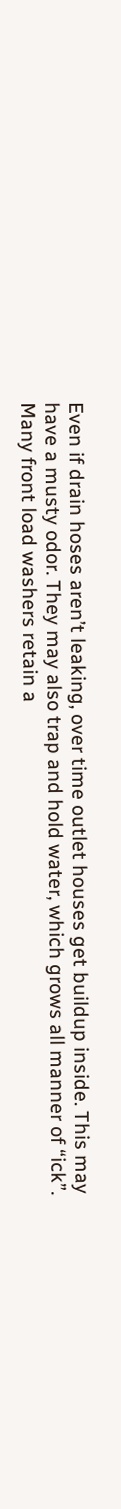Even if drain hoses aren’t leaking, over time outlet houses get buildup inside. This may have a musty odor. They may also trap and hold water, which grows all manner of “ick”. Many front load washers retain a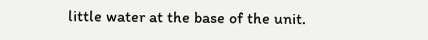little water at the base of the unit.